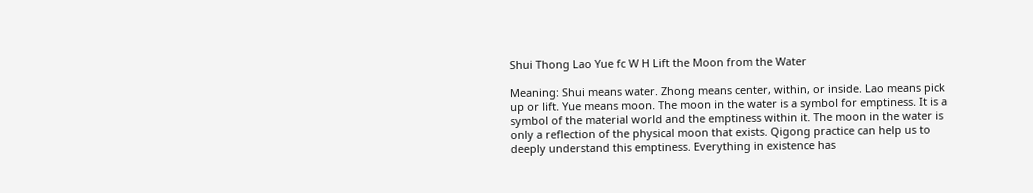Shui Thong Lao Yue fc W H Lift the Moon from the Water

Meaning: Shui means water. Zhong means center, within, or inside. Lao means pick up or lift. Yue means moon. The moon in the water is a symbol for emptiness. It is a symbol of the material world and the emptiness within it. The moon in the water is only a reflection of the physical moon that exists. Qigong practice can help us to deeply understand this emptiness. Everything in existence has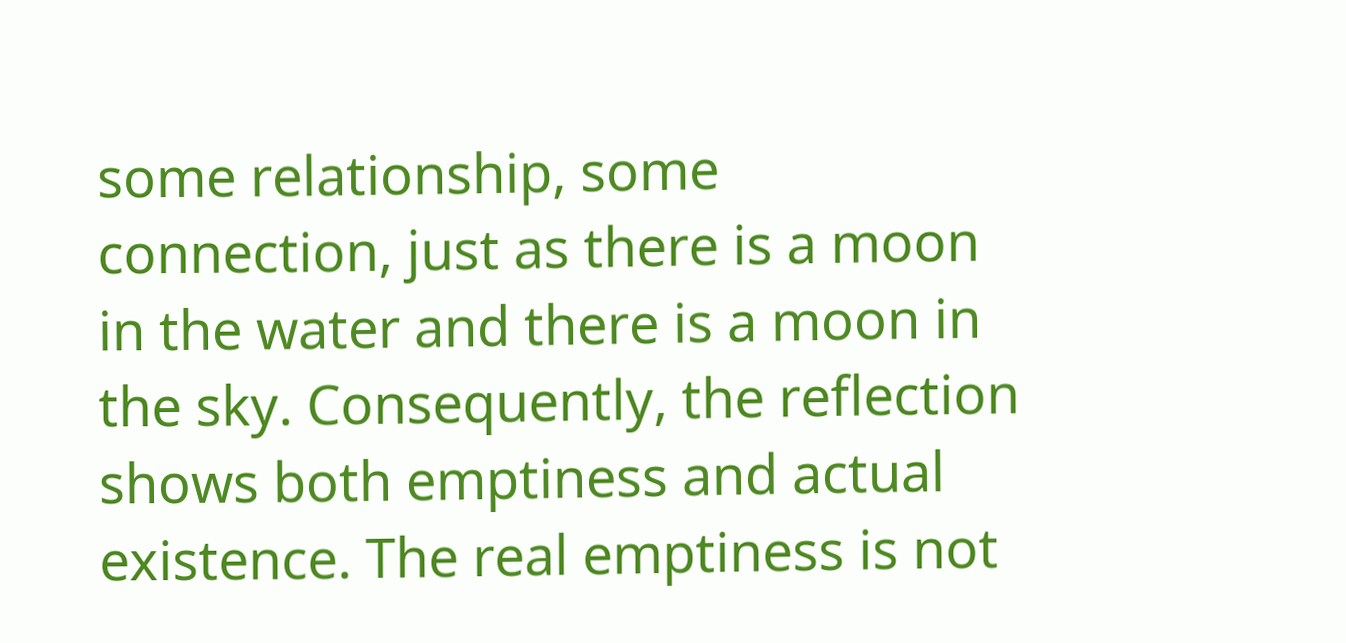some relationship, some connection, just as there is a moon in the water and there is a moon in the sky. Consequently, the reflection shows both emptiness and actual existence. The real emptiness is not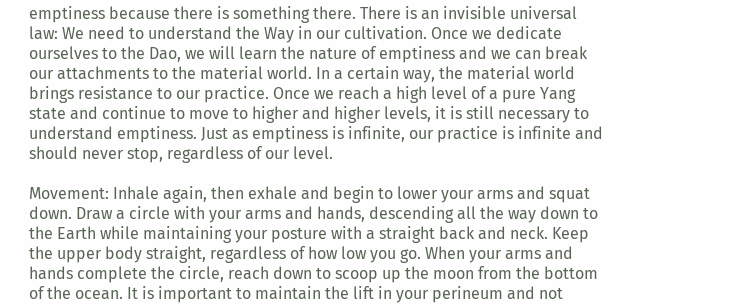emptiness because there is something there. There is an invisible universal law: We need to understand the Way in our cultivation. Once we dedicate ourselves to the Dao, we will learn the nature of emptiness and we can break our attachments to the material world. In a certain way, the material world brings resistance to our practice. Once we reach a high level of a pure Yang state and continue to move to higher and higher levels, it is still necessary to understand emptiness. Just as emptiness is infinite, our practice is infinite and should never stop, regardless of our level.

Movement: Inhale again, then exhale and begin to lower your arms and squat down. Draw a circle with your arms and hands, descending all the way down to the Earth while maintaining your posture with a straight back and neck. Keep the upper body straight, regardless of how low you go. When your arms and hands complete the circle, reach down to scoop up the moon from the bottom of the ocean. It is important to maintain the lift in your perineum and not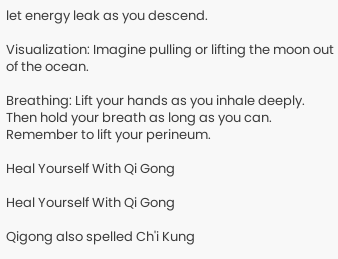let energy leak as you descend.

Visualization: Imagine pulling or lifting the moon out of the ocean.

Breathing: Lift your hands as you inhale deeply. Then hold your breath as long as you can. Remember to lift your perineum.

Heal Yourself With Qi Gong

Heal Yourself With Qi Gong

Qigong also spelled Ch'i Kung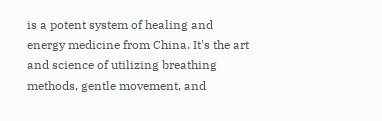is a potent system of healing and energy medicine from China. It's the art and science of utilizing breathing methods, gentle movement, and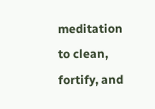meditation to clean, fortify, and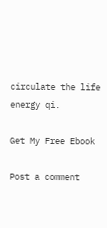circulate the life energy qi.

Get My Free Ebook

Post a comment